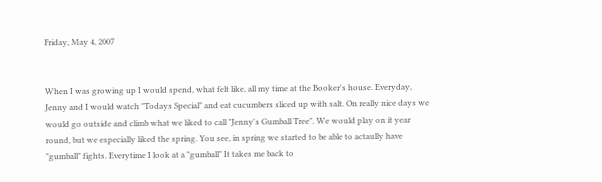Friday, May 4, 2007


When I was growing up I would spend, what felt like, all my time at the Booker's house. Everyday, Jenny and I would watch "Todays Special" and eat cucumbers sliced up with salt. On really nice days we would go outside and climb what we liked to call "Jenny's Gumball Tree". We would play on it year round, but we especially liked the spring. You see, in spring we started to be able to actaully have "gumball" fights. Everytime I look at a "gumball" It takes me back to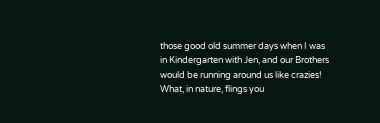those good old summer days when I was in Kindergarten with Jen, and our Brothers would be running around us like crazies!
What, in nature, flings you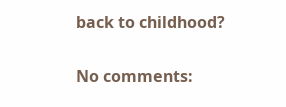back to childhood?

No comments: